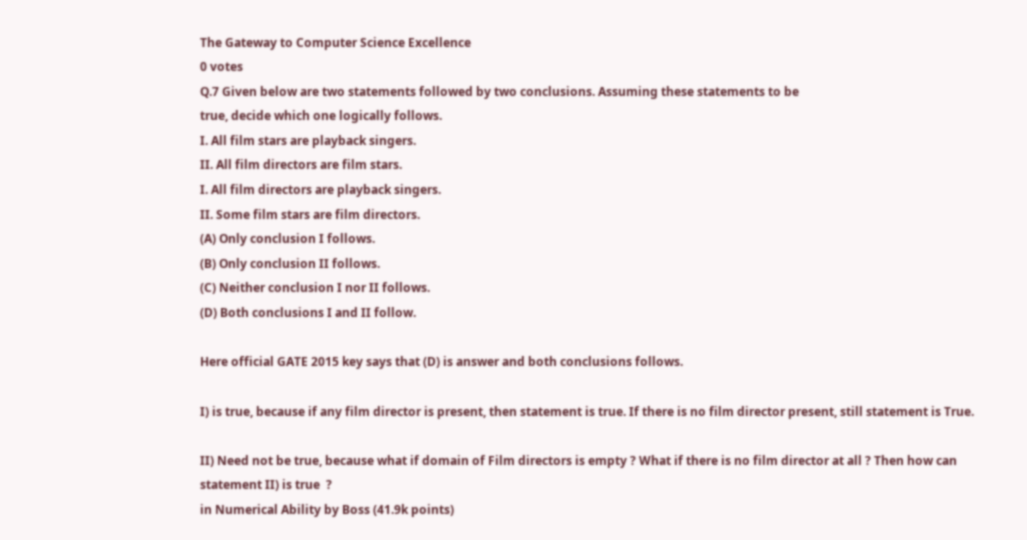The Gateway to Computer Science Excellence
0 votes
Q.7 Given below are two statements followed by two conclusions. Assuming these statements to be
true, decide which one logically follows.
I. All film stars are playback singers.
II. All film directors are film stars.
I. All film directors are playback singers.
II. Some film stars are film directors.
(A) Only conclusion I follows.
(B) Only conclusion II follows.
(C) Neither conclusion I nor II follows.
(D) Both conclusions I and II follow.

Here official GATE 2015 key says that (D) is answer and both conclusions follows.

I) is true, because if any film director is present, then statement is true. If there is no film director present, still statement is True.

II) Need not be true, because what if domain of Film directors is empty ? What if there is no film director at all ? Then how can statement II) is true  ?
in Numerical Ability by Boss (41.9k points)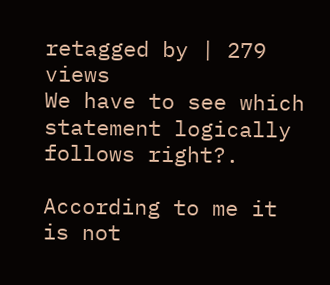retagged by | 279 views
We have to see which statement logically follows right?.

According to me it is not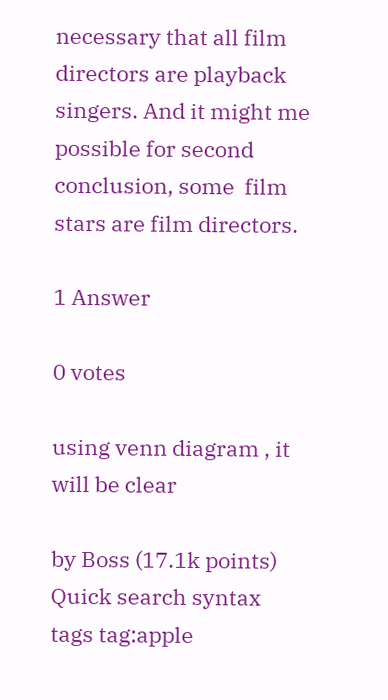necessary that all film directors are playback singers. And it might me possible for second conclusion, some  film stars are film directors.

1 Answer

0 votes

using venn diagram , it will be clear

by Boss (17.1k points)
Quick search syntax
tags tag:apple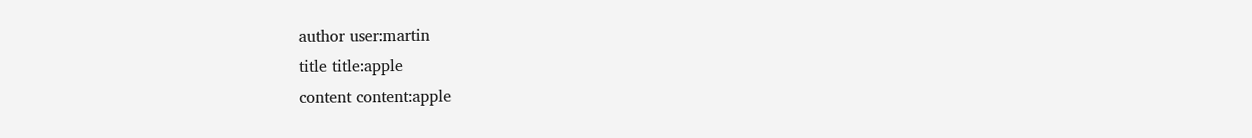author user:martin
title title:apple
content content:apple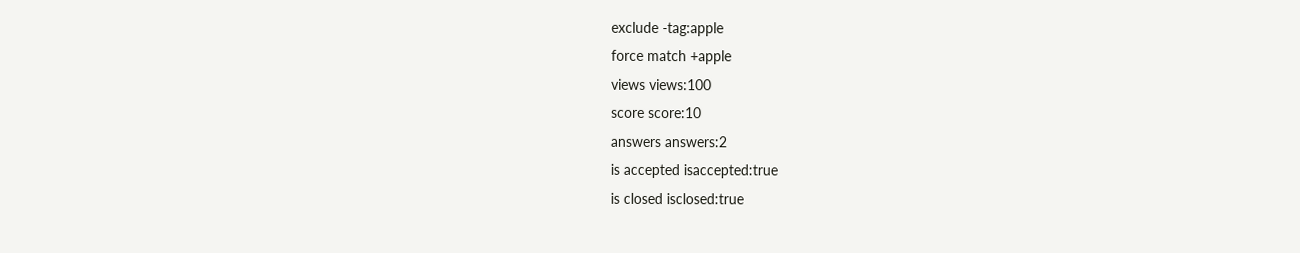exclude -tag:apple
force match +apple
views views:100
score score:10
answers answers:2
is accepted isaccepted:true
is closed isclosed:true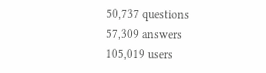50,737 questions
57,309 answers
105,019 users